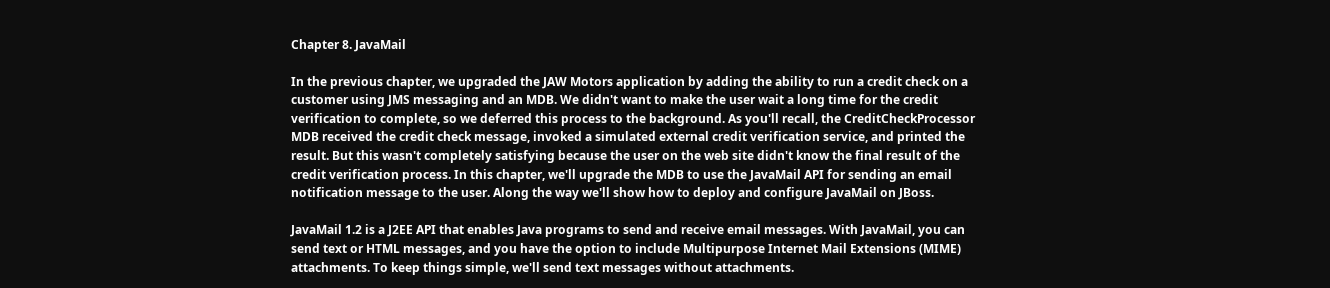Chapter 8. JavaMail

In the previous chapter, we upgraded the JAW Motors application by adding the ability to run a credit check on a customer using JMS messaging and an MDB. We didn't want to make the user wait a long time for the credit verification to complete, so we deferred this process to the background. As you'll recall, the CreditCheckProcessor MDB received the credit check message, invoked a simulated external credit verification service, and printed the result. But this wasn't completely satisfying because the user on the web site didn't know the final result of the credit verification process. In this chapter, we'll upgrade the MDB to use the JavaMail API for sending an email notification message to the user. Along the way we'll show how to deploy and configure JavaMail on JBoss.

JavaMail 1.2 is a J2EE API that enables Java programs to send and receive email messages. With JavaMail, you can send text or HTML messages, and you have the option to include Multipurpose Internet Mail Extensions (MIME) attachments. To keep things simple, we'll send text messages without attachments.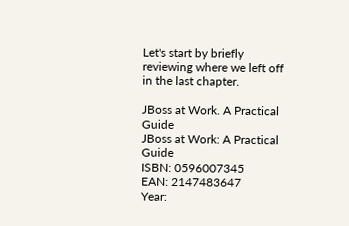Let's start by briefly reviewing where we left off in the last chapter.

JBoss at Work. A Practical Guide
JBoss at Work: A Practical Guide
ISBN: 0596007345
EAN: 2147483647
Year: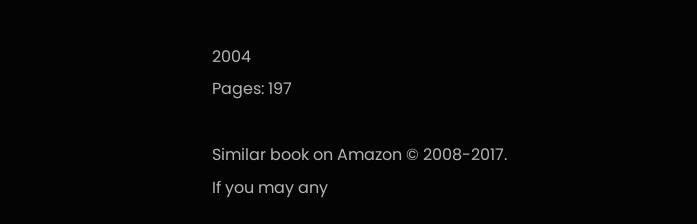2004
Pages: 197

Similar book on Amazon © 2008-2017.
If you may any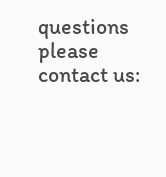questions please contact us: